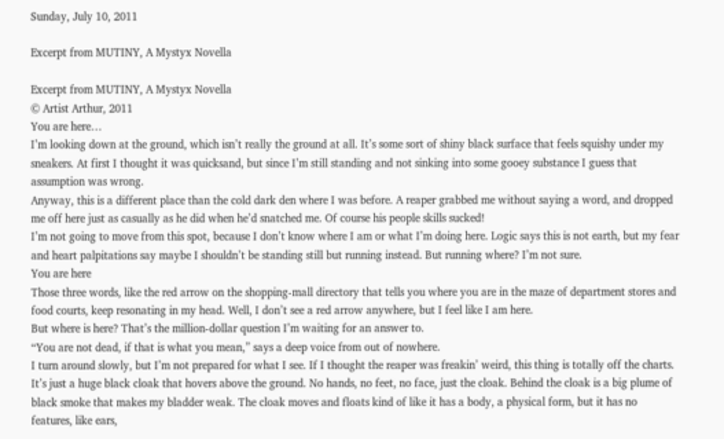Sunday, July 10, 2011

Excerpt from MUTINY, A Mystyx Novella

Excerpt from MUTINY, A Mystyx Novella
© Artist Arthur, 2011
You are here…
I’m looking down at the ground, which isn’t really the ground at all. It’s some sort of shiny black surface that feels squishy under my sneakers. At first I thought it was quicksand, but since I’m still standing and not sinking into some gooey substance I guess that assumption was wrong.
Anyway, this is a different place than the cold dark den where I was before. A reaper grabbed me without saying a word, and dropped me off here just as casually as he did when he’d snatched me. Of course his people skills sucked!
I’m not going to move from this spot, because I don’t know where I am or what I’m doing here. Logic says this is not earth, but my fear and heart palpitations say maybe I shouldn’t be standing still but running instead. But running where? I’m not sure.
You are here
Those three words, like the red arrow on the shopping-mall directory that tells you where you are in the maze of department stores and food courts, keep resonating in my head. Well, I don’t see a red arrow anywhere, but I feel like I am here.
But where is here? That’s the million-dollar question I’m waiting for an answer to.
“You are not dead, if that is what you mean,” says a deep voice from out of nowhere.
I turn around slowly, but I’m not prepared for what I see. If I thought the reaper was freakin’ weird, this thing is totally off the charts. It’s just a huge black cloak that hovers above the ground. No hands, no feet, no face, just the cloak. Behind the cloak is a big plume of black smoke that makes my bladder weak. The cloak moves and floats kind of like it has a body, a physical form, but it has no features, like ears,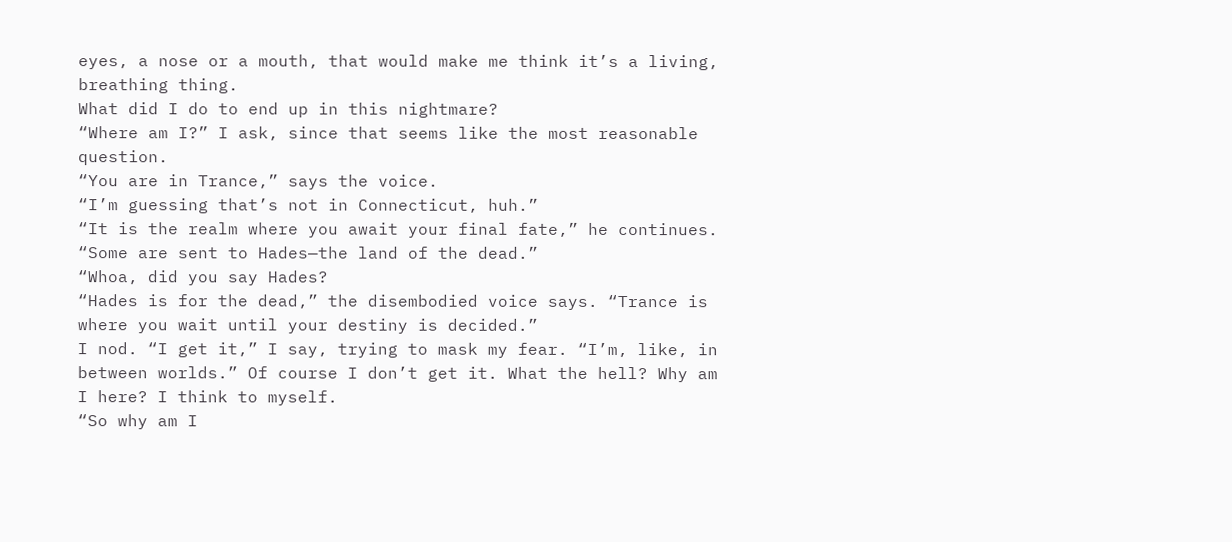eyes, a nose or a mouth, that would make me think it’s a living, breathing thing.
What did I do to end up in this nightmare?
“Where am I?” I ask, since that seems like the most reasonable question.
“You are in Trance,” says the voice.
“I’m guessing that’s not in Connecticut, huh.”
“It is the realm where you await your final fate,” he continues. “Some are sent to Hades—the land of the dead.”
“Whoa, did you say Hades?
“Hades is for the dead,” the disembodied voice says. “Trance is where you wait until your destiny is decided.”
I nod. “I get it,” I say, trying to mask my fear. “I’m, like, in between worlds.” Of course I don’t get it. What the hell? Why am I here? I think to myself.
“So why am I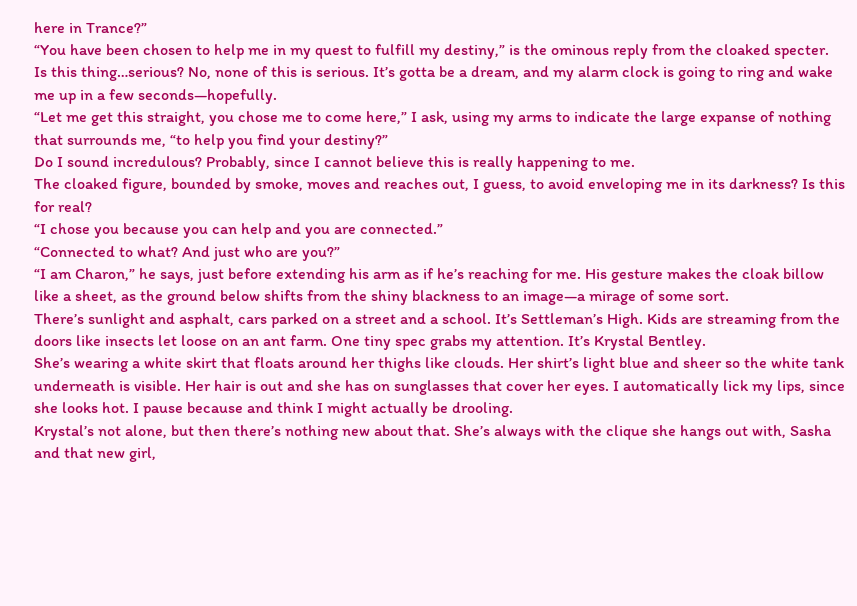here in Trance?”
“You have been chosen to help me in my quest to fulfill my destiny,” is the ominous reply from the cloaked specter.
Is this thing…serious? No, none of this is serious. It’s gotta be a dream, and my alarm clock is going to ring and wake me up in a few seconds—hopefully.
“Let me get this straight, you chose me to come here,” I ask, using my arms to indicate the large expanse of nothing that surrounds me, “to help you find your destiny?”
Do I sound incredulous? Probably, since I cannot believe this is really happening to me.
The cloaked figure, bounded by smoke, moves and reaches out, I guess, to avoid enveloping me in its darkness? Is this for real?
“I chose you because you can help and you are connected.”
“Connected to what? And just who are you?”
“I am Charon,” he says, just before extending his arm as if he’s reaching for me. His gesture makes the cloak billow like a sheet, as the ground below shifts from the shiny blackness to an image—a mirage of some sort.
There’s sunlight and asphalt, cars parked on a street and a school. It’s Settleman’s High. Kids are streaming from the doors like insects let loose on an ant farm. One tiny spec grabs my attention. It’s Krystal Bentley.
She’s wearing a white skirt that floats around her thighs like clouds. Her shirt’s light blue and sheer so the white tank underneath is visible. Her hair is out and she has on sunglasses that cover her eyes. I automatically lick my lips, since she looks hot. I pause because and think I might actually be drooling.
Krystal’s not alone, but then there’s nothing new about that. She’s always with the clique she hangs out with, Sasha and that new girl,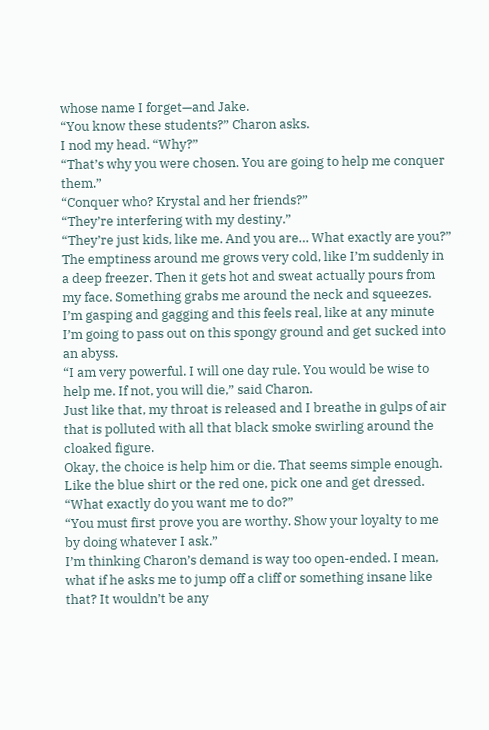whose name I forget—and Jake.
“You know these students?” Charon asks.
I nod my head. “Why?”
“That’s why you were chosen. You are going to help me conquer them.”
“Conquer who? Krystal and her friends?”
“They’re interfering with my destiny.”
“They’re just kids, like me. And you are… What exactly are you?”
The emptiness around me grows very cold, like I’m suddenly in a deep freezer. Then it gets hot and sweat actually pours from my face. Something grabs me around the neck and squeezes. I’m gasping and gagging and this feels real, like at any minute I’m going to pass out on this spongy ground and get sucked into an abyss.
“I am very powerful. I will one day rule. You would be wise to help me. If not, you will die,” said Charon.
Just like that, my throat is released and I breathe in gulps of air that is polluted with all that black smoke swirling around the cloaked figure.
Okay, the choice is help him or die. That seems simple enough. Like the blue shirt or the red one, pick one and get dressed.
“What exactly do you want me to do?”
“You must first prove you are worthy. Show your loyalty to me by doing whatever I ask.”
I’m thinking Charon’s demand is way too open-ended. I mean, what if he asks me to jump off a cliff or something insane like that? It wouldn’t be any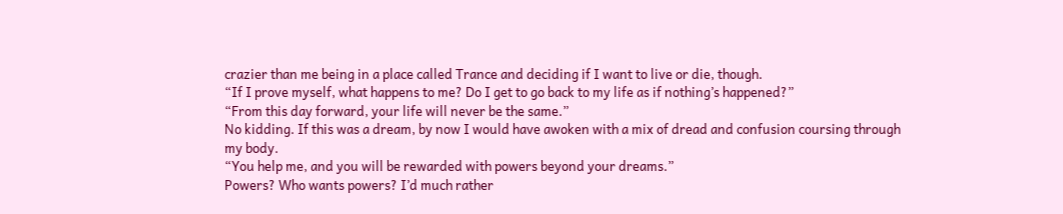crazier than me being in a place called Trance and deciding if I want to live or die, though.
“If I prove myself, what happens to me? Do I get to go back to my life as if nothing’s happened?”
“From this day forward, your life will never be the same.”
No kidding. If this was a dream, by now I would have awoken with a mix of dread and confusion coursing through my body.
“You help me, and you will be rewarded with powers beyond your dreams.”
Powers? Who wants powers? I’d much rather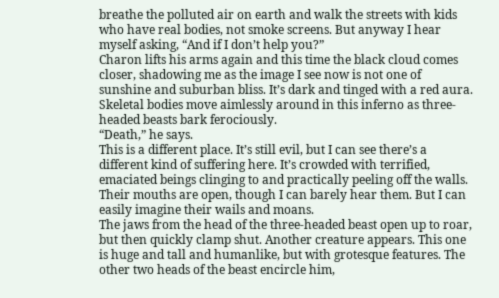breathe the polluted air on earth and walk the streets with kids who have real bodies, not smoke screens. But anyway I hear myself asking, “And if I don’t help you?”
Charon lifts his arms again and this time the black cloud comes closer, shadowing me as the image I see now is not one of sunshine and suburban bliss. It’s dark and tinged with a red aura. Skeletal bodies move aimlessly around in this inferno as three-headed beasts bark ferociously.
“Death,” he says.
This is a different place. It’s still evil, but I can see there’s a different kind of suffering here. It’s crowded with terrified, emaciated beings clinging to and practically peeling off the walls. Their mouths are open, though I can barely hear them. But I can easily imagine their wails and moans.
The jaws from the head of the three-headed beast open up to roar, but then quickly clamp shut. Another creature appears. This one is huge and tall and humanlike, but with grotesque features. The other two heads of the beast encircle him,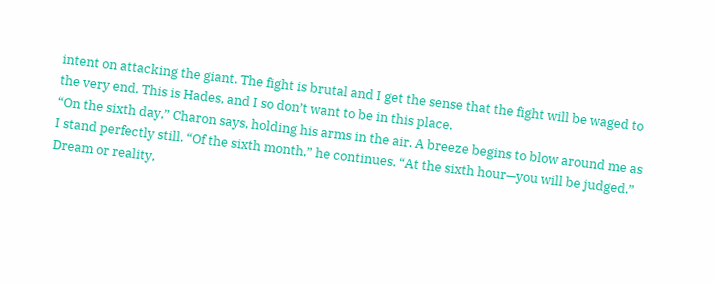intent on attacking the giant. The fight is brutal and I get the sense that the fight will be waged to the very end. This is Hades, and I so don’t want to be in this place.
“On the sixth day,” Charon says, holding his arms in the air. A breeze begins to blow around me as I stand perfectly still. “Of the sixth month,” he continues. “At the sixth hour—you will be judged.”
Dream or reality,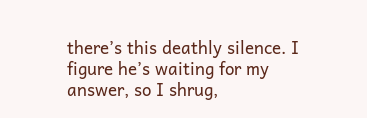there’s this deathly silence. I figure he’s waiting for my answer, so I shrug,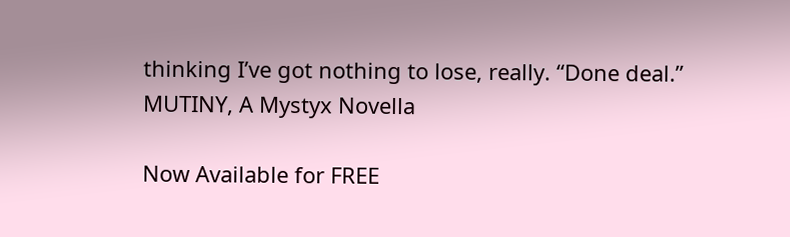thinking I’ve got nothing to lose, really. “Done deal.”
MUTINY, A Mystyx Novella

Now Available for FREE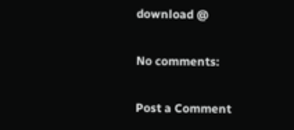download @

No comments:

Post a Comment